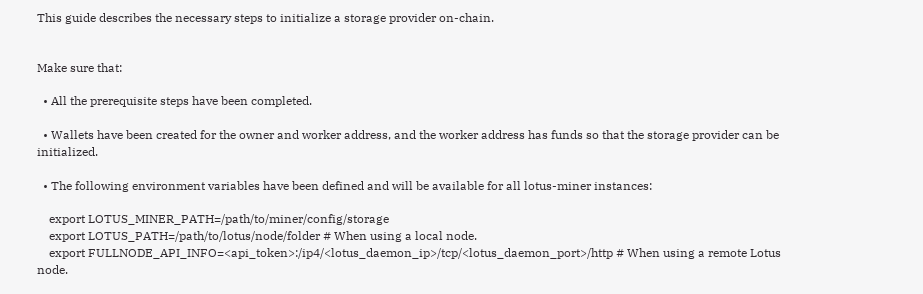This guide describes the necessary steps to initialize a storage provider on-chain.


Make sure that:

  • All the prerequisite steps have been completed.

  • Wallets have been created for the owner and worker address, and the worker address has funds so that the storage provider can be initialized.

  • The following environment variables have been defined and will be available for all lotus-miner instances:

    export LOTUS_MINER_PATH=/path/to/miner/config/storage
    export LOTUS_PATH=/path/to/lotus/node/folder # When using a local node.
    export FULLNODE_API_INFO=<api_token>:/ip4/<lotus_daemon_ip>/tcp/<lotus_daemon_port>/http # When using a remote Lotus node.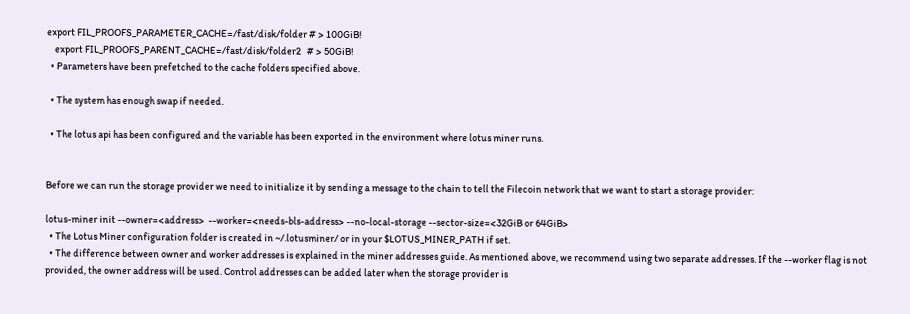export FIL_PROOFS_PARAMETER_CACHE=/fast/disk/folder # > 100GiB!
    export FIL_PROOFS_PARENT_CACHE=/fast/disk/folder2   # > 50GiB!
  • Parameters have been prefetched to the cache folders specified above.

  • The system has enough swap if needed.

  • The lotus api has been configured and the variable has been exported in the environment where lotus miner runs.


Before we can run the storage provider we need to initialize it by sending a message to the chain to tell the Filecoin network that we want to start a storage provider:

lotus-miner init --owner=<address>  --worker=<needs-bls-address> --no-local-storage --sector-size=<32GiB or 64GiB>
  • The Lotus Miner configuration folder is created in ~/.lotusminer/ or in your $LOTUS_MINER_PATH if set.
  • The difference between owner and worker addresses is explained in the miner addresses guide. As mentioned above, we recommend using two separate addresses. If the --worker flag is not provided, the owner address will be used. Control addresses can be added later when the storage provider is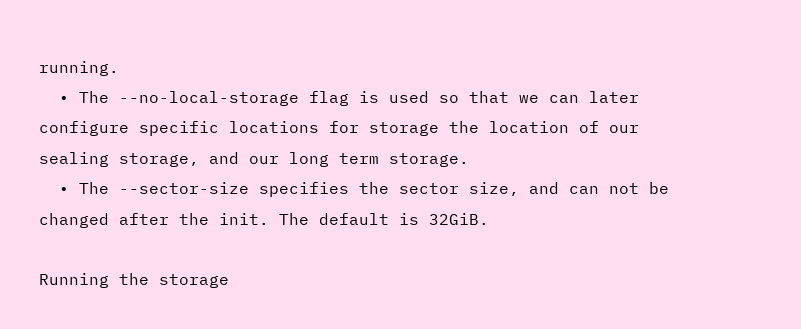running.
  • The --no-local-storage flag is used so that we can later configure specific locations for storage the location of our sealing storage, and our long term storage.
  • The --sector-size specifies the sector size, and can not be changed after the init. The default is 32GiB.

Running the storage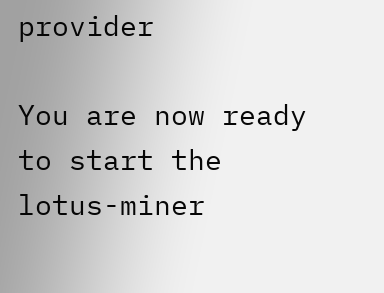provider

You are now ready to start the lotus-miner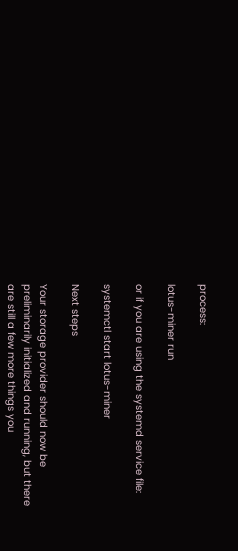process:

lotus-miner run

or if you are using the systemd service file:

systemctl start lotus-miner

Next steps

Your storage provider should now be preliminarily initialized and running, but there are still a few more things you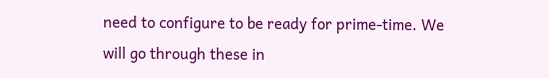need to configure to be ready for prime-time. We will go through these in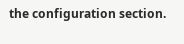the configuration section.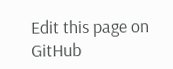Edit this page on GitHub